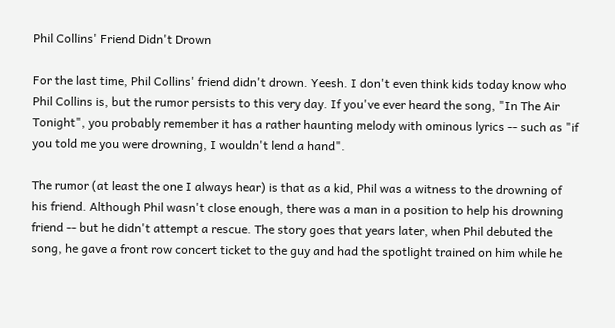Phil Collins' Friend Didn't Drown

For the last time, Phil Collins' friend didn't drown. Yeesh. I don't even think kids today know who Phil Collins is, but the rumor persists to this very day. If you've ever heard the song, "In The Air Tonight", you probably remember it has a rather haunting melody with ominous lyrics -- such as "if you told me you were drowning, I wouldn't lend a hand".

The rumor (at least the one I always hear) is that as a kid, Phil was a witness to the drowning of his friend. Although Phil wasn't close enough, there was a man in a position to help his drowning friend -- but he didn't attempt a rescue. The story goes that years later, when Phil debuted the song, he gave a front row concert ticket to the guy and had the spotlight trained on him while he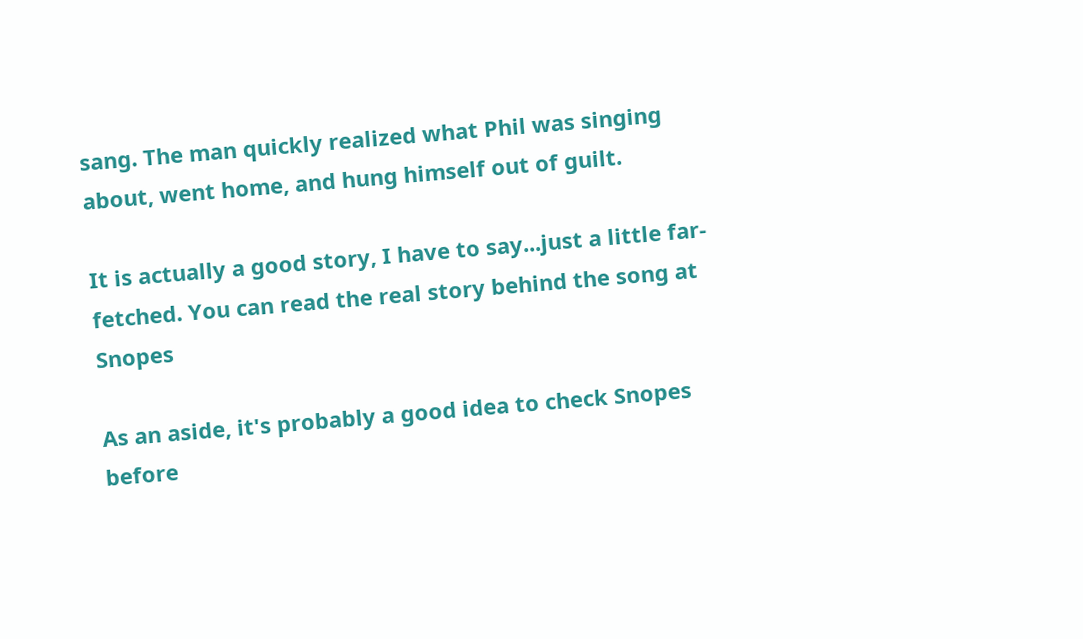sang. The man quickly realized what Phil was singing about, went home, and hung himself out of guilt.

It is actually a good story, I have to say...just a little far-fetched. You can read the real story behind the song at Snopes

As an aside, it's probably a good idea to check Snopes before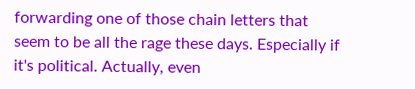forwarding one of those chain letters that seem to be all the rage these days. Especially if it's political. Actually, even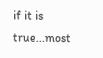if it is true...most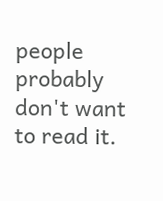people probably don't want to read it.